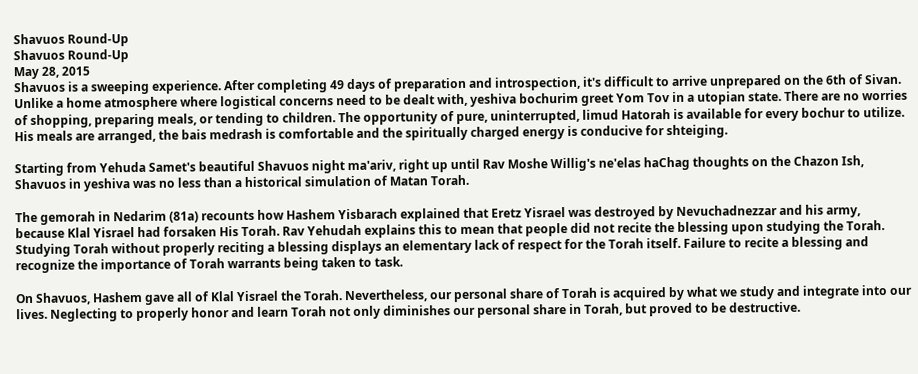Shavuos Round-Up
Shavuos Round-Up
May 28, 2015
Shavuos is a sweeping experience. After completing 49 days of preparation and introspection, it's difficult to arrive unprepared on the 6th of Sivan. Unlike a home atmosphere where logistical concerns need to be dealt with, yeshiva bochurim greet Yom Tov in a utopian state. There are no worries of shopping, preparing meals, or tending to children. The opportunity of pure, uninterrupted, limud Hatorah is available for every bochur to utilize. His meals are arranged, the bais medrash is comfortable and the spiritually charged energy is conducive for shteiging.

Starting from Yehuda Samet's beautiful Shavuos night ma'ariv, right up until Rav Moshe Willig's ne'elas haChag thoughts on the Chazon Ish, Shavuos in yeshiva was no less than a historical simulation of Matan Torah.

The gemorah in Nedarim (81a) recounts how Hashem Yisbarach explained that Eretz Yisrael was destroyed by Nevuchadnezzar and his army, because Klal Yisrael had forsaken His Torah. Rav Yehudah explains this to mean that people did not recite the blessing upon studying the Torah. Studying Torah without properly reciting a blessing displays an elementary lack of respect for the Torah itself. Failure to recite a blessing and recognize the importance of Torah warrants being taken to task.

On Shavuos, Hashem gave all of Klal Yisrael the Torah. Nevertheless, our personal share of Torah is acquired by what we study and integrate into our lives. Neglecting to properly honor and learn Torah not only diminishes our personal share in Torah, but proved to be destructive.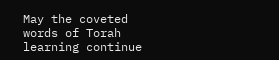May the coveted words of Torah learning continue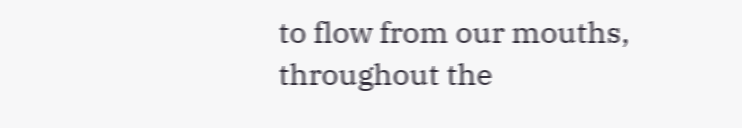to flow from our mouths, throughout the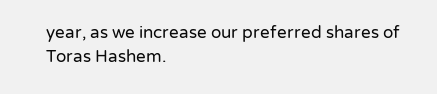year, as we increase our preferred shares of Toras Hashem.